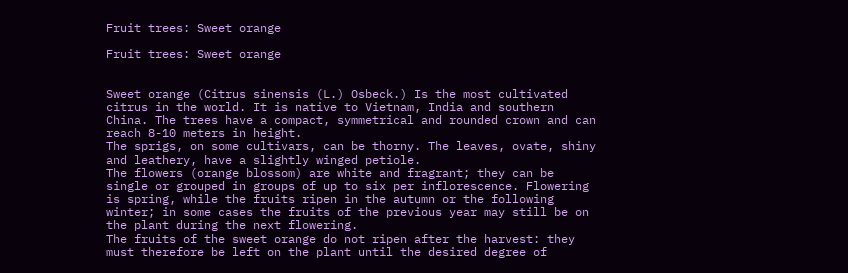Fruit trees: Sweet orange

Fruit trees: Sweet orange


Sweet orange (Citrus sinensis (L.) Osbeck.) Is the most cultivated citrus in the world. It is native to Vietnam, India and southern China. The trees have a compact, symmetrical and rounded crown and can reach 8-10 meters in height.
The sprigs, on some cultivars, can be thorny. The leaves, ovate, shiny and leathery, have a slightly winged petiole.
The flowers (orange blossom) are white and fragrant; they can be single or grouped in groups of up to six per inflorescence. Flowering is spring, while the fruits ripen in the autumn or the following winter; in some cases the fruits of the previous year may still be on the plant during the next flowering.
The fruits of the sweet orange do not ripen after the harvest: they must therefore be left on the plant until the desired degree of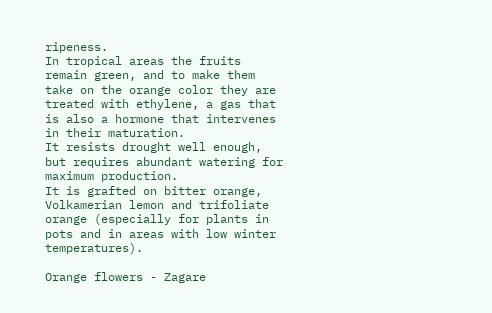ripeness.
In tropical areas the fruits remain green, and to make them take on the orange color they are treated with ethylene, a gas that is also a hormone that intervenes in their maturation.
It resists drought well enough, but requires abundant watering for maximum production.
It is grafted on bitter orange, Volkamerian lemon and trifoliate orange (especially for plants in pots and in areas with low winter temperatures).

Orange flowers - Zagare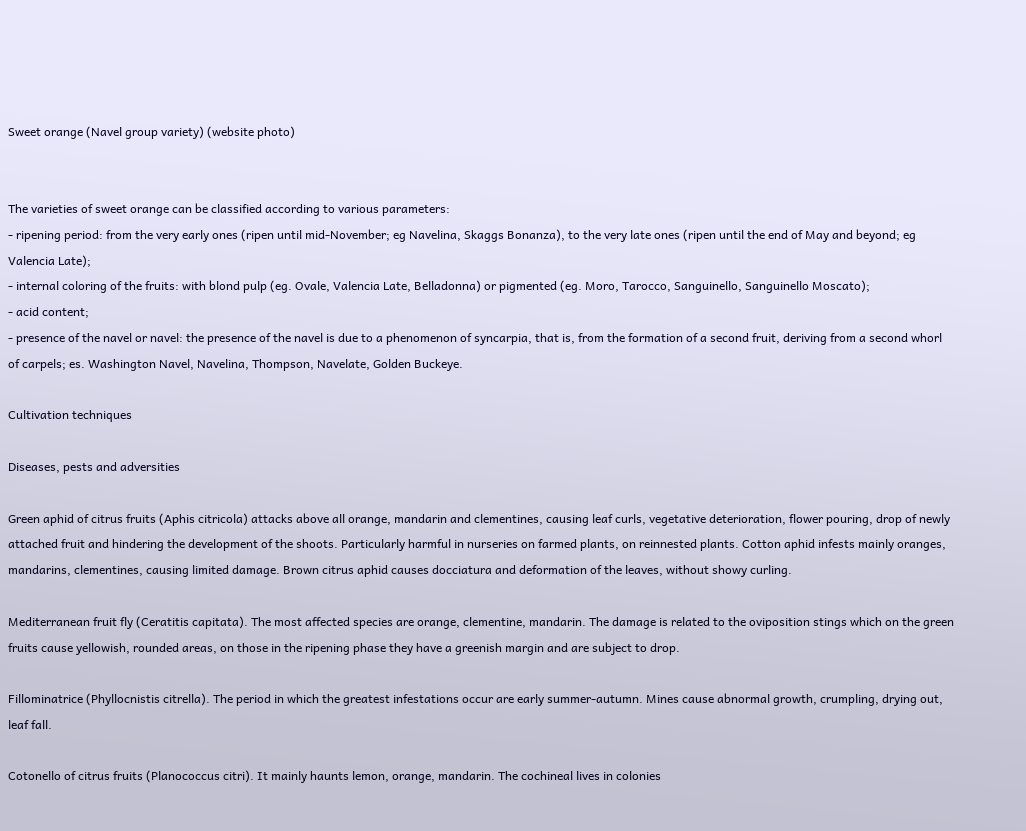Sweet orange (Navel group variety) (website photo)


The varieties of sweet orange can be classified according to various parameters:
- ripening period: from the very early ones (ripen until mid-November; eg Navelina, Skaggs Bonanza), to the very late ones (ripen until the end of May and beyond; eg Valencia Late);
- internal coloring of the fruits: with blond pulp (eg. Ovale, Valencia Late, Belladonna) or pigmented (eg. Moro, Tarocco, Sanguinello, Sanguinello Moscato);
- acid content;
- presence of the navel or navel: the presence of the navel is due to a phenomenon of syncarpia, that is, from the formation of a second fruit, deriving from a second whorl of carpels; es. Washington Navel, Navelina, Thompson, Navelate, Golden Buckeye.

Cultivation techniques

Diseases, pests and adversities

Green aphid of citrus fruits (Aphis citricola) attacks above all orange, mandarin and clementines, causing leaf curls, vegetative deterioration, flower pouring, drop of newly attached fruit and hindering the development of the shoots. Particularly harmful in nurseries on farmed plants, on reinnested plants. Cotton aphid infests mainly oranges, mandarins, clementines, causing limited damage. Brown citrus aphid causes docciatura and deformation of the leaves, without showy curling.

Mediterranean fruit fly (Ceratitis capitata). The most affected species are orange, clementine, mandarin. The damage is related to the oviposition stings which on the green fruits cause yellowish, rounded areas, on those in the ripening phase they have a greenish margin and are subject to drop.

Fillominatrice (Phyllocnistis citrella). The period in which the greatest infestations occur are early summer-autumn. Mines cause abnormal growth, crumpling, drying out, leaf fall.

Cotonello of citrus fruits (Planococcus citri). It mainly haunts lemon, orange, mandarin. The cochineal lives in colonies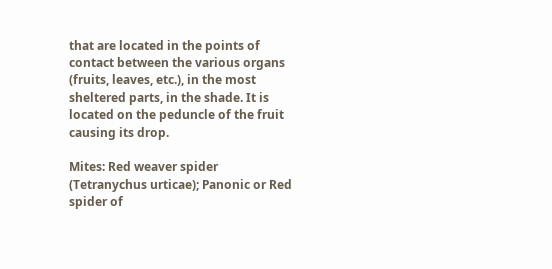that are located in the points of contact between the various organs (fruits, leaves, etc.), in the most sheltered parts, in the shade. It is located on the peduncle of the fruit causing its drop.

Mites: Red weaver spider (Tetranychus urticae); Panonic or Red spider of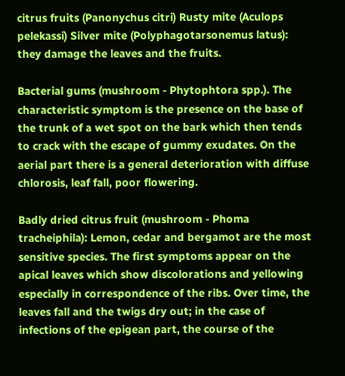citrus fruits (Panonychus citri) Rusty mite (Aculops pelekassi) Silver mite (Polyphagotarsonemus latus): they damage the leaves and the fruits.

Bacterial gums (mushroom - Phytophtora spp.). The characteristic symptom is the presence on the base of the trunk of a wet spot on the bark which then tends to crack with the escape of gummy exudates. On the aerial part there is a general deterioration with diffuse chlorosis, leaf fall, poor flowering.

Badly dried citrus fruit (mushroom - Phoma tracheiphila): Lemon, cedar and bergamot are the most sensitive species. The first symptoms appear on the apical leaves which show discolorations and yellowing especially in correspondence of the ribs. Over time, the leaves fall and the twigs dry out; in the case of infections of the epigean part, the course of the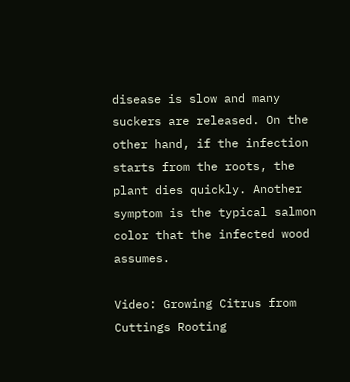disease is slow and many suckers are released. On the other hand, if the infection starts from the roots, the plant dies quickly. Another symptom is the typical salmon color that the infected wood assumes.

Video: Growing Citrus from Cuttings Rooting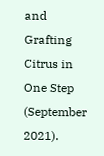and Grafting Citrus in One Step (September 2021).